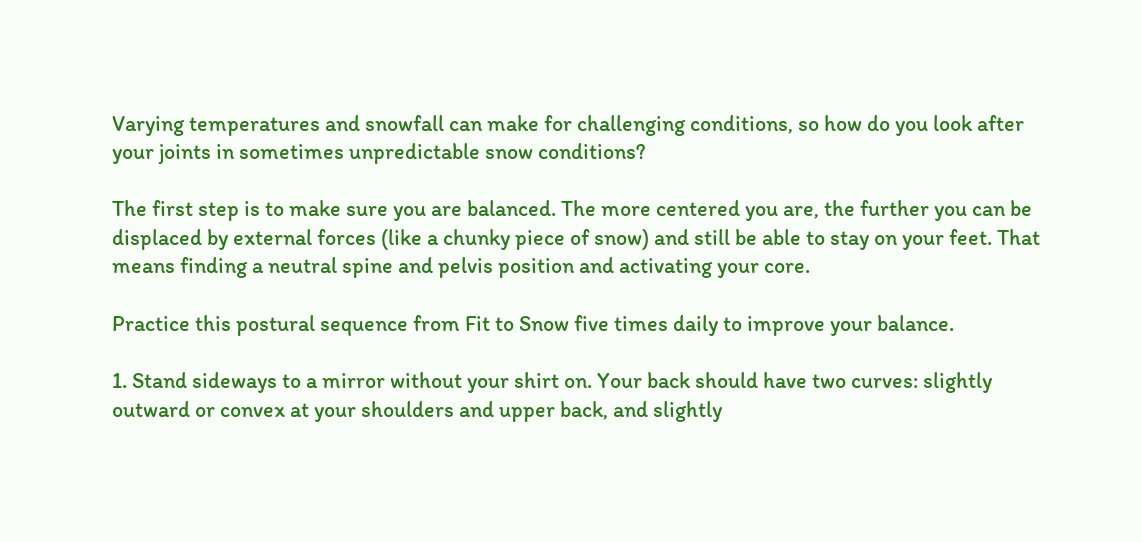Varying temperatures and snowfall can make for challenging conditions, so how do you look after your joints in sometimes unpredictable snow conditions?

The first step is to make sure you are balanced. The more centered you are, the further you can be displaced by external forces (like a chunky piece of snow) and still be able to stay on your feet. That means finding a neutral spine and pelvis position and activating your core.

Practice this postural sequence from Fit to Snow five times daily to improve your balance.

1. Stand sideways to a mirror without your shirt on. Your back should have two curves: slightly outward or convex at your shoulders and upper back, and slightly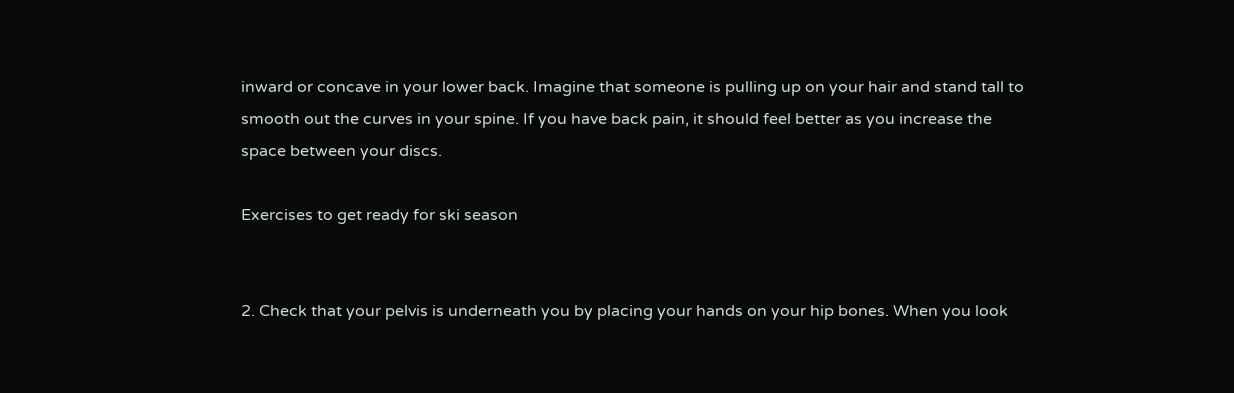inward or concave in your lower back. Imagine that someone is pulling up on your hair and stand tall to smooth out the curves in your spine. If you have back pain, it should feel better as you increase the space between your discs.

Exercises to get ready for ski season


2. Check that your pelvis is underneath you by placing your hands on your hip bones. When you look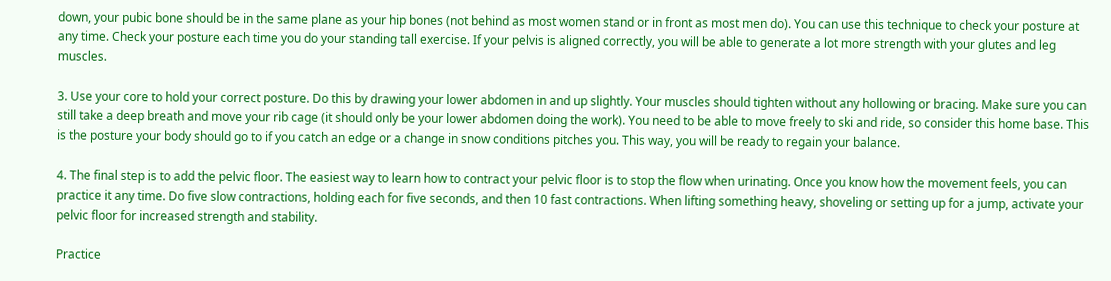down, your pubic bone should be in the same plane as your hip bones (not behind as most women stand or in front as most men do). You can use this technique to check your posture at any time. Check your posture each time you do your standing tall exercise. If your pelvis is aligned correctly, you will be able to generate a lot more strength with your glutes and leg muscles.

3. Use your core to hold your correct posture. Do this by drawing your lower abdomen in and up slightly. Your muscles should tighten without any hollowing or bracing. Make sure you can still take a deep breath and move your rib cage (it should only be your lower abdomen doing the work). You need to be able to move freely to ski and ride, so consider this home base. This is the posture your body should go to if you catch an edge or a change in snow conditions pitches you. This way, you will be ready to regain your balance.

4. The final step is to add the pelvic floor. The easiest way to learn how to contract your pelvic floor is to stop the flow when urinating. Once you know how the movement feels, you can practice it any time. Do five slow contractions, holding each for five seconds, and then 10 fast contractions. When lifting something heavy, shoveling or setting up for a jump, activate your pelvic floor for increased strength and stability.

Practice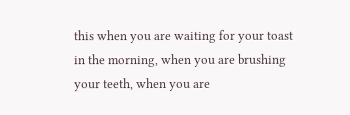this when you are waiting for your toast in the morning, when you are brushing your teeth, when you are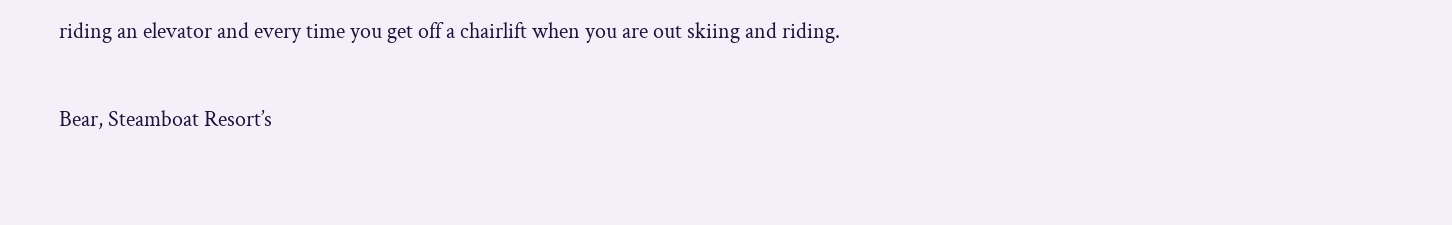riding an elevator and every time you get off a chairlift when you are out skiing and riding.

Bear, Steamboat Resort’s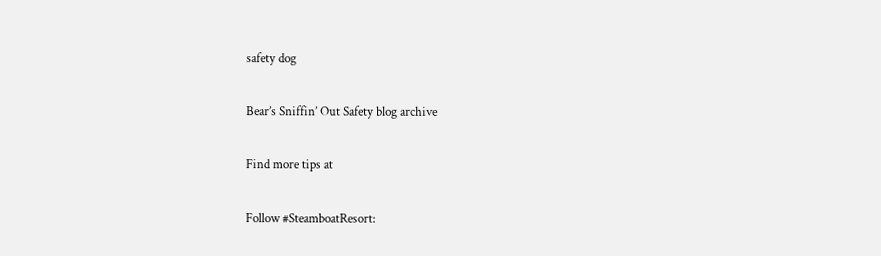safety dog

Bear’s Sniffin’ Out Safety blog archive

Find more tips at

Follow #SteamboatResort: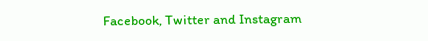Facebook, Twitter and Instagram